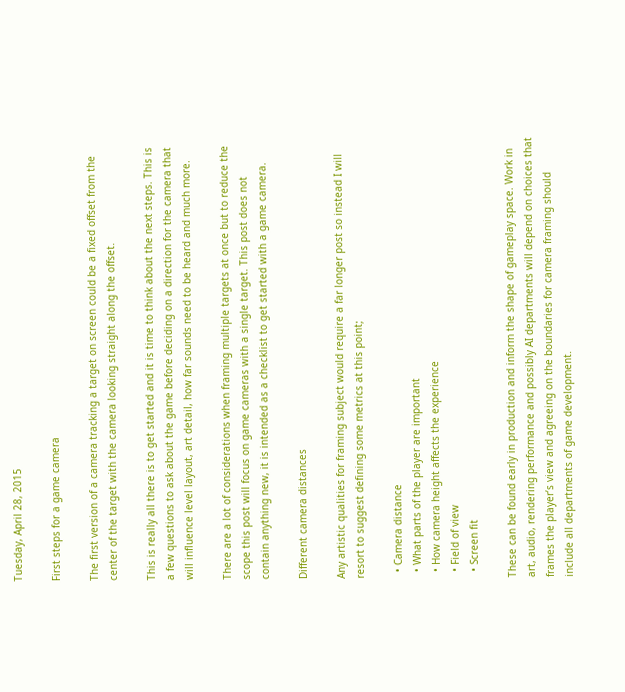Tuesday, April 28, 2015

First steps for a game camera

The first version of a camera tracking a target on screen could be a fixed offset from the center of the target with the camera looking straight along the offset.

This is really all there is to get started and it is time to think about the next steps. This is a few questions to ask about the game before deciding on a direction for the camera that will influence level layout, art detail, how far sounds need to be heard and much more.

There are a lot of considerations when framing multiple targets at once but to reduce the scope this post will focus on game cameras with a single target. This post does not contain anything new, it is intended as a checklist to get started with a game camera.

Different camera distances

Any artistic qualities for framing subject would require a far longer post so instead I will resort to suggest defining some metrics at this point;

  • Camera distance
  • What parts of the player are important
  • How camera height affects the experience
  • Field of view
  • Screen fit

These can be found early in production and inform the shape of gameplay space. Work in art, audio, rendering performance and possibly AI departments will depend on choices that frames the player’s view and agreeing on the boundaries for camera framing should include all departments of game development.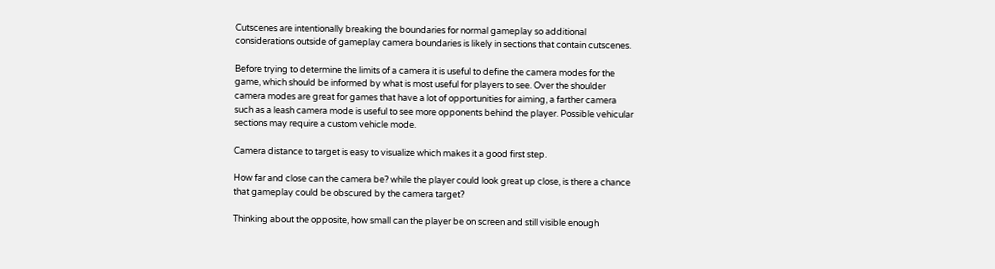Cutscenes are intentionally breaking the boundaries for normal gameplay so additional considerations outside of gameplay camera boundaries is likely in sections that contain cutscenes.

Before trying to determine the limits of a camera it is useful to define the camera modes for the game, which should be informed by what is most useful for players to see. Over the shoulder camera modes are great for games that have a lot of opportunities for aiming, a farther camera such as a leash camera mode is useful to see more opponents behind the player. Possible vehicular sections may require a custom vehicle mode.

Camera distance to target is easy to visualize which makes it a good first step.

How far and close can the camera be? while the player could look great up close, is there a chance that gameplay could be obscured by the camera target?

Thinking about the opposite, how small can the player be on screen and still visible enough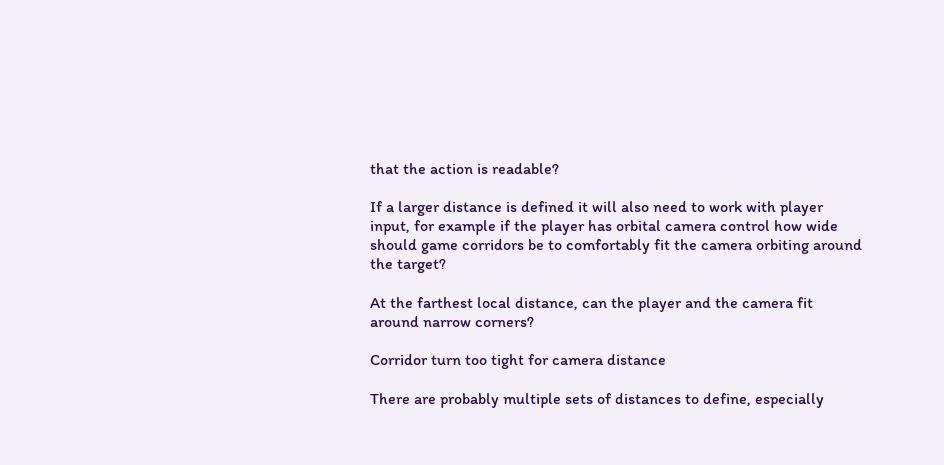that the action is readable?

If a larger distance is defined it will also need to work with player input, for example if the player has orbital camera control how wide should game corridors be to comfortably fit the camera orbiting around the target?

At the farthest local distance, can the player and the camera fit around narrow corners?

Corridor turn too tight for camera distance

There are probably multiple sets of distances to define, especially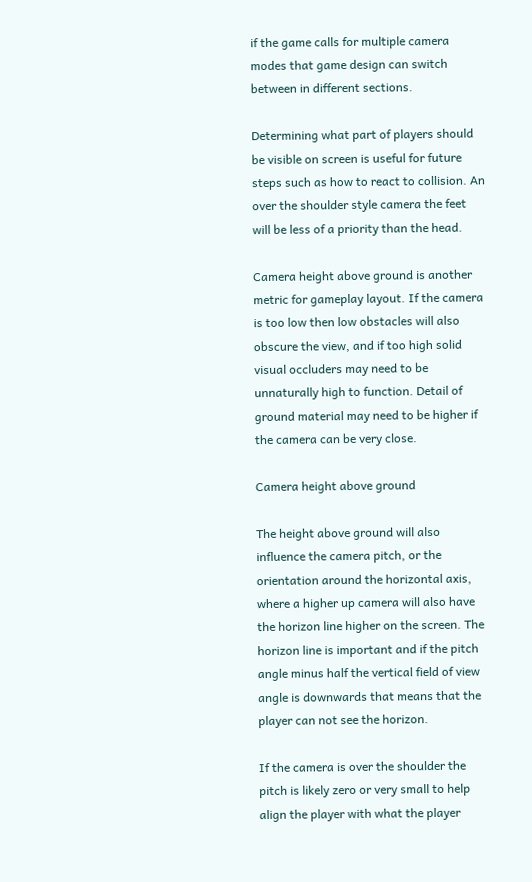if the game calls for multiple camera modes that game design can switch between in different sections.

Determining what part of players should be visible on screen is useful for future steps such as how to react to collision. An over the shoulder style camera the feet will be less of a priority than the head.

Camera height above ground is another metric for gameplay layout. If the camera is too low then low obstacles will also obscure the view, and if too high solid visual occluders may need to be unnaturally high to function. Detail of ground material may need to be higher if the camera can be very close.

Camera height above ground

The height above ground will also influence the camera pitch, or the orientation around the horizontal axis, where a higher up camera will also have the horizon line higher on the screen. The horizon line is important and if the pitch angle minus half the vertical field of view angle is downwards that means that the player can not see the horizon.

If the camera is over the shoulder the pitch is likely zero or very small to help align the player with what the player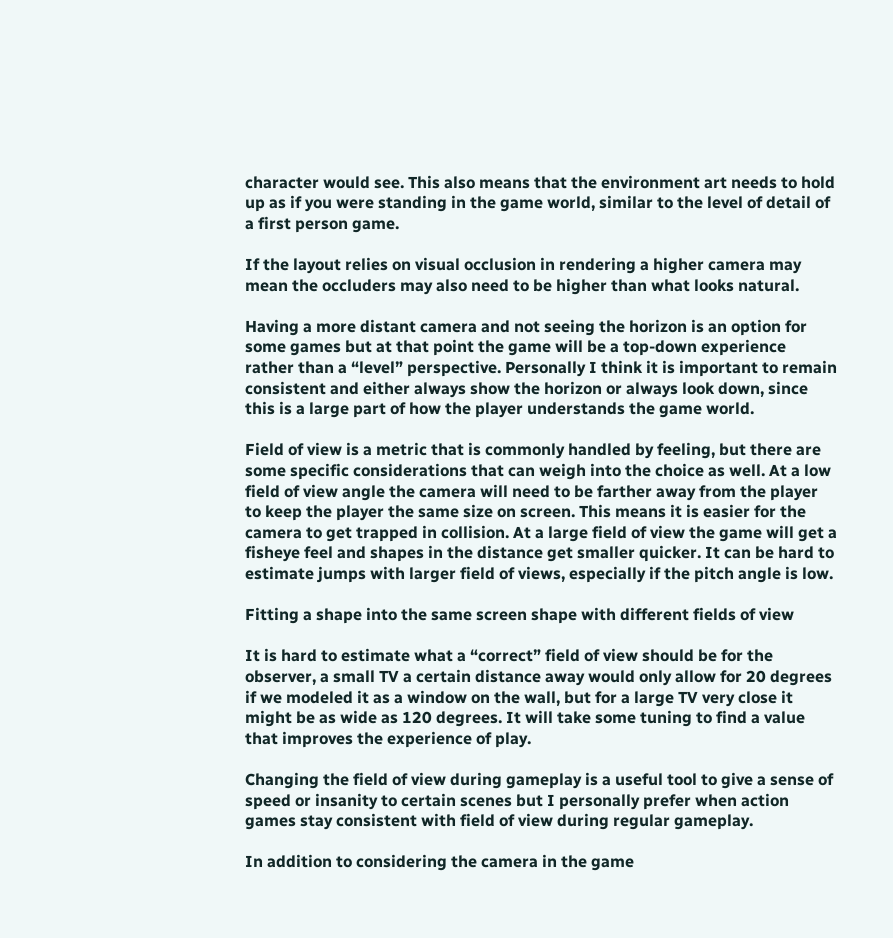character would see. This also means that the environment art needs to hold up as if you were standing in the game world, similar to the level of detail of a first person game.

If the layout relies on visual occlusion in rendering a higher camera may mean the occluders may also need to be higher than what looks natural.

Having a more distant camera and not seeing the horizon is an option for some games but at that point the game will be a top-down experience rather than a “level” perspective. Personally I think it is important to remain consistent and either always show the horizon or always look down, since this is a large part of how the player understands the game world.

Field of view is a metric that is commonly handled by feeling, but there are some specific considerations that can weigh into the choice as well. At a low field of view angle the camera will need to be farther away from the player to keep the player the same size on screen. This means it is easier for the camera to get trapped in collision. At a large field of view the game will get a fisheye feel and shapes in the distance get smaller quicker. It can be hard to estimate jumps with larger field of views, especially if the pitch angle is low.

Fitting a shape into the same screen shape with different fields of view

It is hard to estimate what a “correct” field of view should be for the observer, a small TV a certain distance away would only allow for 20 degrees if we modeled it as a window on the wall, but for a large TV very close it might be as wide as 120 degrees. It will take some tuning to find a value that improves the experience of play.

Changing the field of view during gameplay is a useful tool to give a sense of speed or insanity to certain scenes but I personally prefer when action games stay consistent with field of view during regular gameplay.

In addition to considering the camera in the game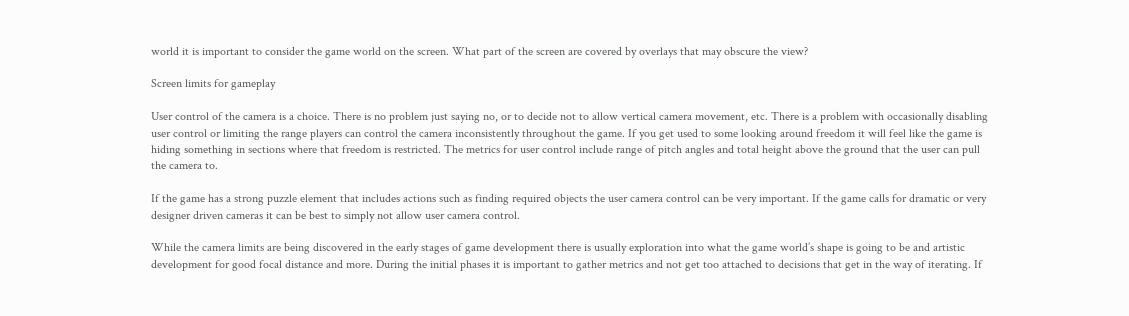world it is important to consider the game world on the screen. What part of the screen are covered by overlays that may obscure the view?

Screen limits for gameplay

User control of the camera is a choice. There is no problem just saying no, or to decide not to allow vertical camera movement, etc. There is a problem with occasionally disabling user control or limiting the range players can control the camera inconsistently throughout the game. If you get used to some looking around freedom it will feel like the game is hiding something in sections where that freedom is restricted. The metrics for user control include range of pitch angles and total height above the ground that the user can pull the camera to.

If the game has a strong puzzle element that includes actions such as finding required objects the user camera control can be very important. If the game calls for dramatic or very designer driven cameras it can be best to simply not allow user camera control.

While the camera limits are being discovered in the early stages of game development there is usually exploration into what the game world’s shape is going to be and artistic development for good focal distance and more. During the initial phases it is important to gather metrics and not get too attached to decisions that get in the way of iterating. If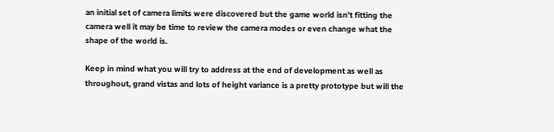an initial set of camera limits were discovered but the game world isn’t fitting the camera well it may be time to review the camera modes or even change what the shape of the world is.

Keep in mind what you will try to address at the end of development as well as throughout, grand vistas and lots of height variance is a pretty prototype but will the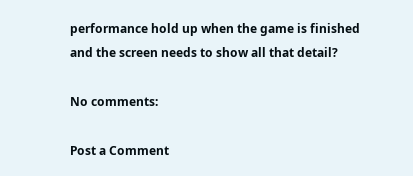performance hold up when the game is finished and the screen needs to show all that detail?

No comments:

Post a Comment